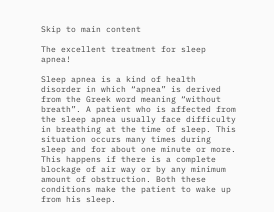Skip to main content

The excellent treatment for sleep apnea!

Sleep apnea is a kind of health disorder in which “apnea” is derived from the Greek word meaning “without breath”. A patient who is affected from the sleep apnea usually face difficulty in breathing at the time of sleep. This situation occurs many times during sleep and for about one minute or more. This happens if there is a complete blockage of air way or by any minimum amount of obstruction. Both these conditions make the patient to wake up from his sleep.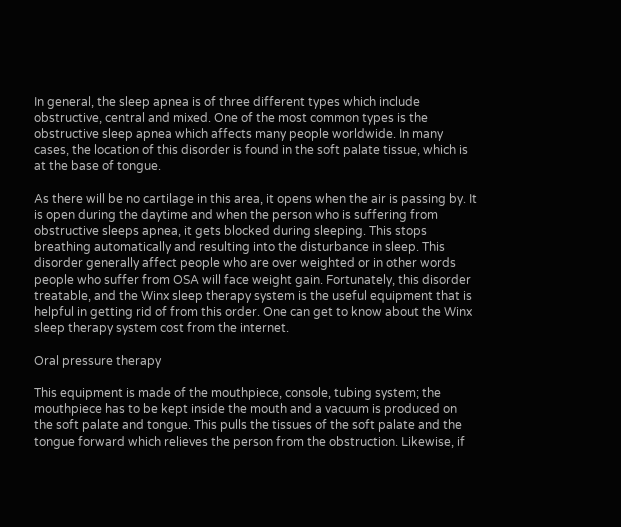In general, the sleep apnea is of three different types which include obstructive, central and mixed. One of the most common types is the obstructive sleep apnea which affects many people worldwide. In many cases, the location of this disorder is found in the soft palate tissue, which is at the base of tongue.

As there will be no cartilage in this area, it opens when the air is passing by. It is open during the daytime and when the person who is suffering from obstructive sleeps apnea, it gets blocked during sleeping. This stops breathing automatically and resulting into the disturbance in sleep. This disorder generally affect people who are over weighted or in other words people who suffer from OSA will face weight gain. Fortunately, this disorder treatable, and the Winx sleep therapy system is the useful equipment that is helpful in getting rid of from this order. One can get to know about the Winx sleep therapy system cost from the internet.

Oral pressure therapy

This equipment is made of the mouthpiece, console, tubing system; the mouthpiece has to be kept inside the mouth and a vacuum is produced on the soft palate and tongue. This pulls the tissues of the soft palate and the tongue forward which relieves the person from the obstruction. Likewise, if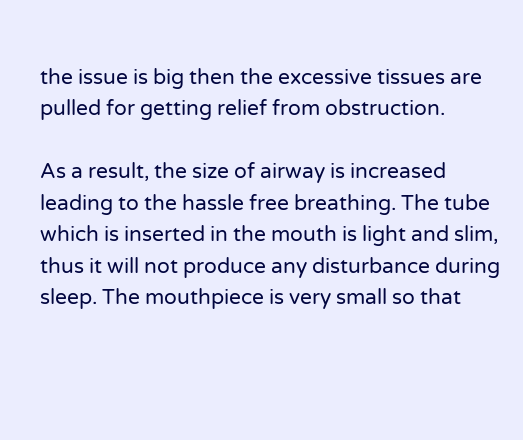the issue is big then the excessive tissues are pulled for getting relief from obstruction.

As a result, the size of airway is increased leading to the hassle free breathing. The tube which is inserted in the mouth is light and slim, thus it will not produce any disturbance during sleep. The mouthpiece is very small so that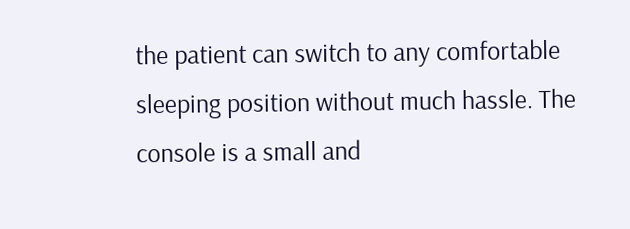the patient can switch to any comfortable sleeping position without much hassle. The console is a small and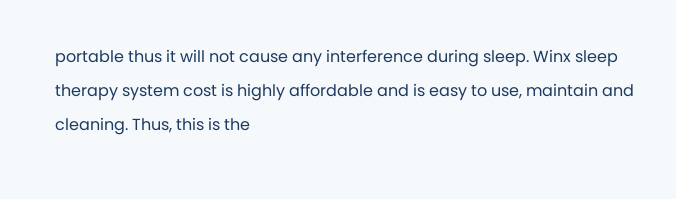portable thus it will not cause any interference during sleep. Winx sleep therapy system cost is highly affordable and is easy to use, maintain and cleaning. Thus, this is the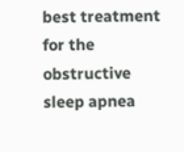best treatment for the obstructive sleep apnea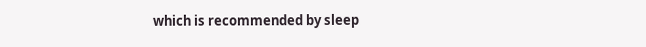which is recommended by sleep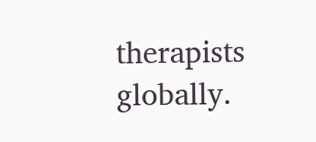therapists globally.